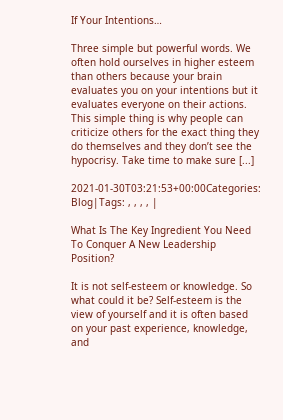If Your Intentions…

Three simple but powerful words. We often hold ourselves in higher esteem than others because your brain evaluates you on your intentions but it evaluates everyone on their actions. This simple thing is why people can criticize others for the exact thing they do themselves and they don’t see the hypocrisy. Take time to make sure [...]

2021-01-30T03:21:53+00:00Categories: Blog|Tags: , , , , |

What Is The Key Ingredient You Need To Conquer A New Leadership Position?

It is not self-esteem or knowledge. So what could it be? Self-esteem is the view of yourself and it is often based on your past experience, knowledge, and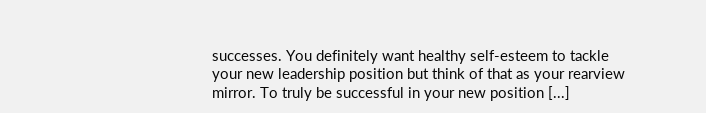successes. You definitely want healthy self-esteem to tackle your new leadership position but think of that as your rearview mirror. To truly be successful in your new position [...]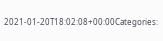2021-01-20T18:02:08+00:00Categories: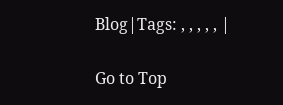Blog|Tags: , , , , , |

Go to Top